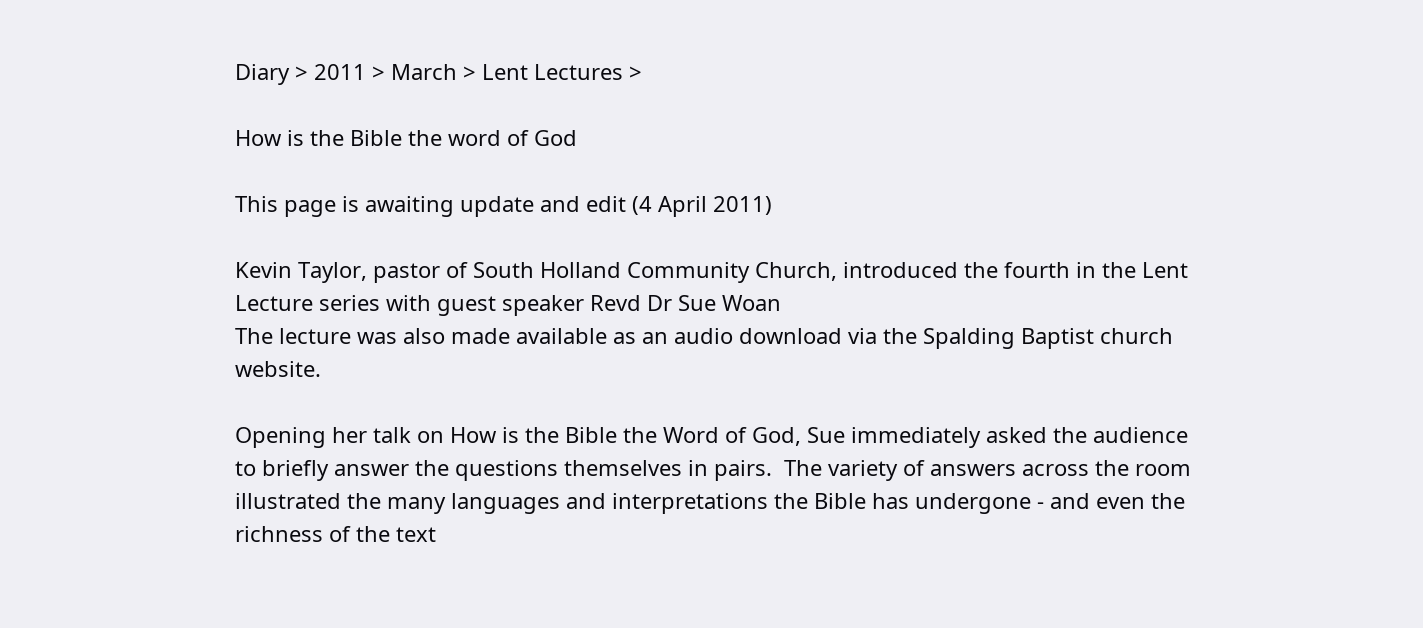Diary > 2011 > March > Lent Lectures >

How is the Bible the word of God

This page is awaiting update and edit (4 April 2011)

Kevin Taylor, pastor of South Holland Community Church, introduced the fourth in the Lent Lecture series with guest speaker Revd Dr Sue Woan
The lecture was also made available as an audio download via the Spalding Baptist church website.

Opening her talk on How is the Bible the Word of God, Sue immediately asked the audience to briefly answer the questions themselves in pairs.  The variety of answers across the room illustrated the many languages and interpretations the Bible has undergone - and even the richness of the text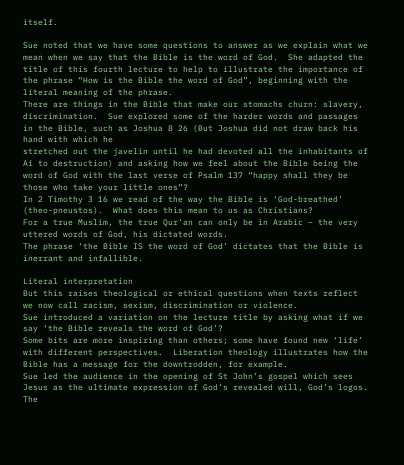itself.

Sue noted that we have some questions to answer as we explain what we mean when we say that the Bible is the word of God.  She adapted the title of this fourth lecture to help to illustrate the importance of the phrase “How is the Bible the word of God”, beginning with the literal meaning of the phrase.
There are things in the Bible that make our stomachs churn: slavery, discrimination.  Sue explored some of the harder words and passages in the Bible, such as Joshua 8 26 (But Joshua did not draw back his hand with which he
stretched out the javelin until he had devoted all the inhabitants of Ai to destruction) and asking how we feel about the Bible being the word of God with the last verse of Psalm 137 “happy shall they be those who take your little ones”?
In 2 Timothy 3 16 we read of the way the Bible is ‘God-breathed’ (theo-pneustos).  What does this mean to us as Christians?
For a true Muslim, the true Qur’an can only be in Arabic – the very uttered words of God, his dictated words.
The phrase ‘the Bible IS the word of God’ dictates that the Bible is inerrant and infallible.

Literal interpretation
But this raises theological or ethical questions when texts reflect we now call racism, sexism, discrimination or violence.
Sue introduced a variation on the lecture title by asking what if we say ‘the Bible reveals the word of God’?
Some bits are more inspiring than others; some have found new ‘life’ with different perspectives.  Liberation theology illustrates how the Bible has a message for the downtrodden, for example.
Sue led the audience in the opening of St John’s gospel which sees Jesus as the ultimate expression of God’s revealed will, God’s logos.  The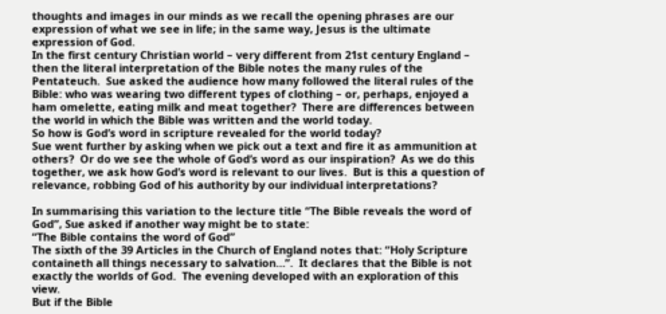thoughts and images in our minds as we recall the opening phrases are our expression of what we see in life; in the same way, Jesus is the ultimate expression of God.
In the first century Christian world – very different from 21st century England – then the literal interpretation of the Bible notes the many rules of the Pentateuch.  Sue asked the audience how many followed the literal rules of the Bible: who was wearing two different types of clothing – or, perhaps, enjoyed a ham omelette, eating milk and meat together?  There are differences between the world in which the Bible was written and the world today.
So how is God’s word in scripture revealed for the world today?
Sue went further by asking when we pick out a text and fire it as ammunition at others?  Or do we see the whole of God’s word as our inspiration?  As we do this together, we ask how God’s word is relevant to our lives.  But is this a question of relevance, robbing God of his authority by our individual interpretations?

In summarising this variation to the lecture title “The Bible reveals the word of God”, Sue asked if another way might be to state:
“The Bible contains the word of God”
The sixth of the 39 Articles in the Church of England notes that: “Holy Scripture containeth all things necessary to salvation…”.  It declares that the Bible is not exactly the worlds of God.  The evening developed with an exploration of this view.
But if the Bible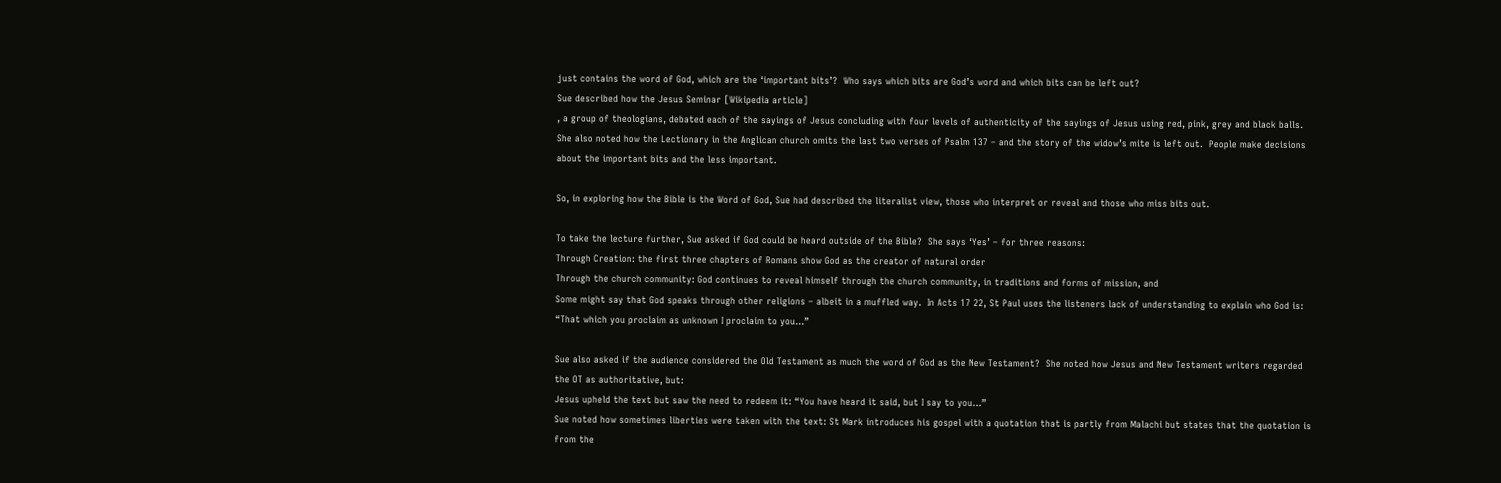just contains the word of God, which are the ‘important bits’?  Who says which bits are God’s word and which bits can be left out?
Sue described how the Jesus Seminar [Wikipedia article]
, a group of theologians, debated each of the sayings of Jesus concluding with four levels of authenticity of the sayings of Jesus using red, pink, grey and black balls.
She also noted how the Lectionary in the Anglican church omits the last two verses of Psalm 137 – and the story of the widow’s mite is left out.  People make decisions about the important bits and the less important.

So, in exploring how the Bible is the Word of God, Sue had described the literalist view, those who interpret or reveal and those who miss bits out.

To take the lecture further, Sue asked if God could be heard outside of the Bible?  She says ‘Yes’ – for three reasons:
Through Creation: the first three chapters of Romans show God as the creator of natural order
Through the church community: God continues to reveal himself through the church community, in traditions and forms of mission, and
Some might say that God speaks through other religions – albeit in a muffled way.  In Acts 17 22, St Paul uses the listeners lack of understanding to explain who God is: “That which you proclaim as unknown I proclaim to you…”

Sue also asked if the audience considered the Old Testament as much the word of God as the New Testament?  She noted how Jesus and New Testament writers regarded the OT as authoritative, but:
Jesus upheld the text but saw the need to redeem it: “You have heard it said, but I say to you…”
Sue noted how sometimes liberties were taken with the text: St Mark introduces his gospel with a quotation that is partly from Malachi but states that the quotation is from the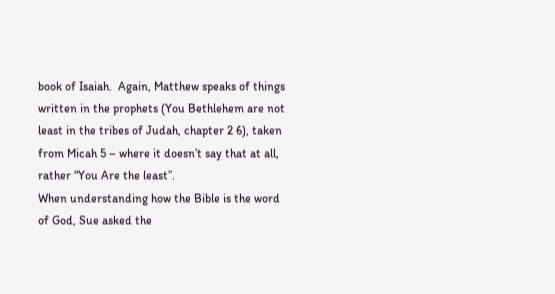book of Isaiah.  Again, Matthew speaks of things written in the prophets (You Bethlehem are not least in the tribes of Judah, chapter 2 6), taken from Micah 5 – where it doesn’t say that at all, rather “You Are the least”.
When understanding how the Bible is the word of God, Sue asked the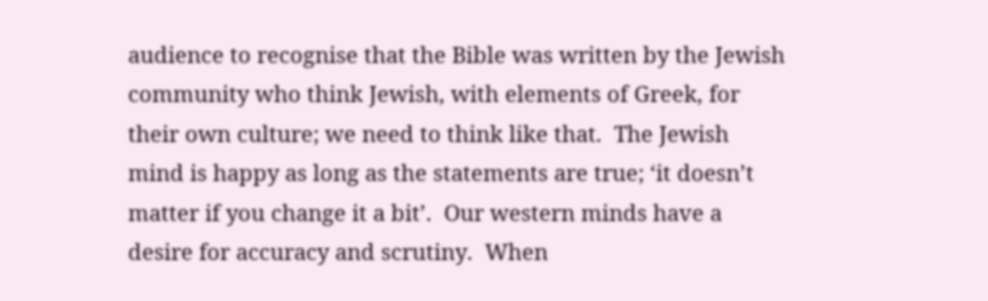audience to recognise that the Bible was written by the Jewish community who think Jewish, with elements of Greek, for their own culture; we need to think like that.  The Jewish mind is happy as long as the statements are true; ‘it doesn’t matter if you change it a bit’.  Our western minds have a desire for accuracy and scrutiny.  When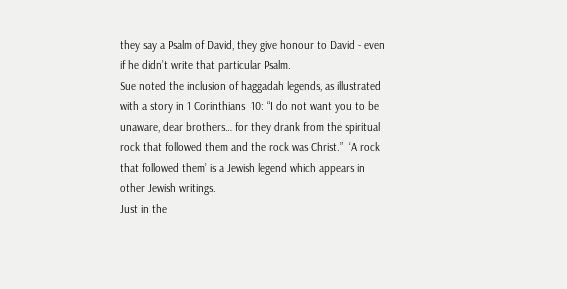they say a Psalm of David, they give honour to David - even if he didn’t write that particular Psalm.
Sue noted the inclusion of haggadah legends, as illustrated with a story in 1 Corinthians  10: “I do not want you to be unaware, dear brothers… for they drank from the spiritual rock that followed them and the rock was Christ.”  ‘A rock that followed them’ is a Jewish legend which appears in other Jewish writings.
Just in the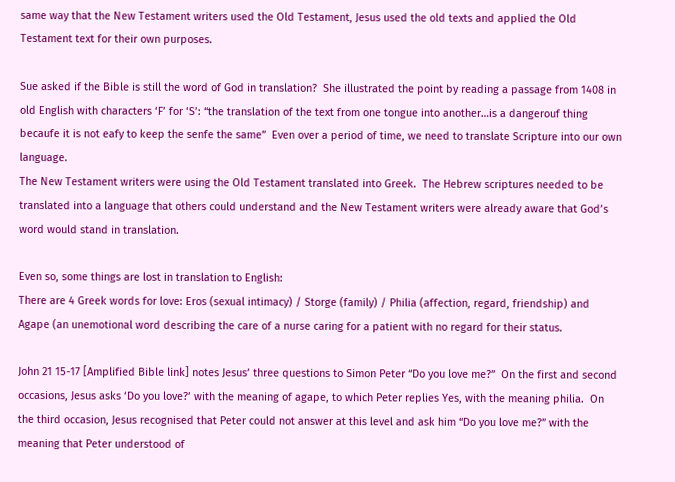same way that the New Testament writers used the Old Testament, Jesus used the old texts and applied the Old Testament text for their own purposes.

Sue asked if the Bible is still the word of God in translation?  She illustrated the point by reading a passage from 1408 in old English with characters ‘F’ for ‘S’: “the translation of the text from one tongue into another…is a dangerouf thing becaufe it is not eafy to keep the senfe the same”  Even over a period of time, we need to translate Scripture into our own language.
The New Testament writers were using the Old Testament translated into Greek.  The Hebrew scriptures needed to be translated into a language that others could understand and the New Testament writers were already aware that God’s word would stand in translation.

Even so, some things are lost in translation to English:
There are 4 Greek words for love: Eros (sexual intimacy) / Storge (family) / Philia (affection, regard, friendship) and Agape (an unemotional word describing the care of a nurse caring for a patient with no regard for their status.

John 21 15-17 [Amplified Bible link] notes Jesus’ three questions to Simon Peter “Do you love me?”  On the first and second occasions, Jesus asks ‘Do you love?’ with the meaning of agape, to which Peter replies Yes, with the meaning philia.  On the third occasion, Jesus recognised that Peter could not answer at this level and ask him “Do you love me?” with the meaning that Peter understood of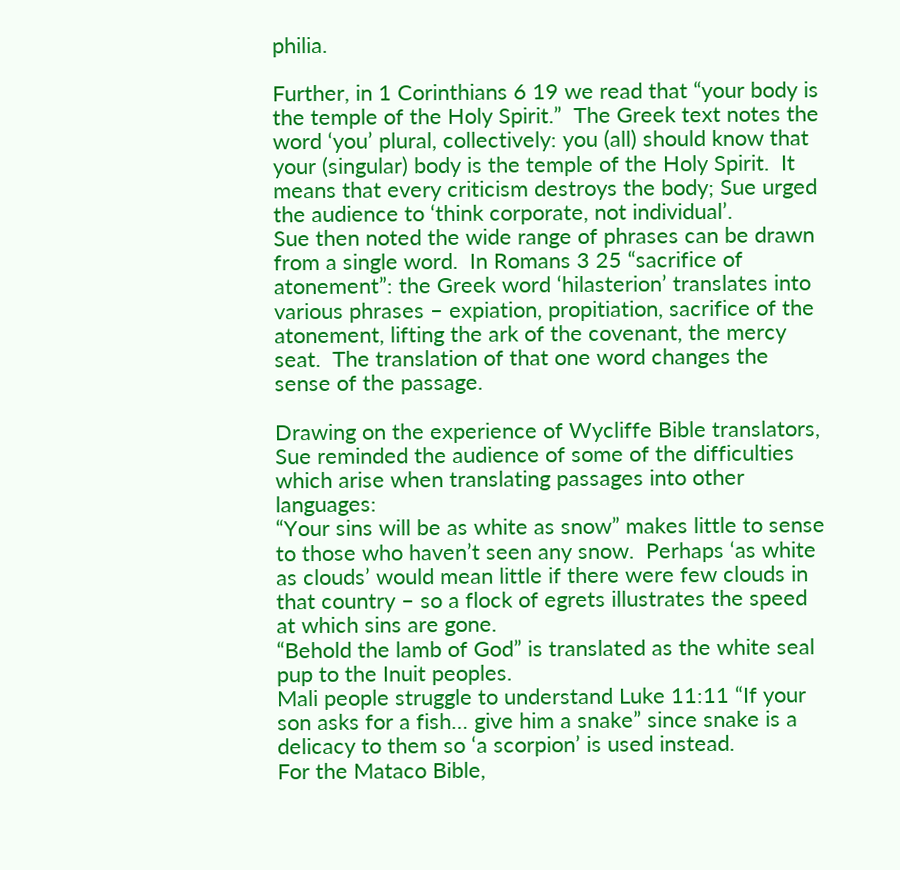philia.

Further, in 1 Corinthians 6 19 we read that “your body is the temple of the Holy Spirit.”  The Greek text notes the word ‘you’ plural, collectively: you (all) should know that your (singular) body is the temple of the Holy Spirit.  It means that every criticism destroys the body; Sue urged the audience to ‘think corporate, not individual’.
Sue then noted the wide range of phrases can be drawn from a single word.  In Romans 3 25 “sacrifice of atonement”: the Greek word ‘hilasterion’ translates into various phrases – expiation, propitiation, sacrifice of the atonement, lifting the ark of the covenant, the mercy seat.  The translation of that one word changes the sense of the passage.

Drawing on the experience of Wycliffe Bible translators, Sue reminded the audience of some of the difficulties which arise when translating passages into other languages:
“Your sins will be as white as snow” makes little to sense to those who haven’t seen any snow.  Perhaps ‘as white as clouds’ would mean little if there were few clouds in that country – so a flock of egrets illustrates the speed at which sins are gone.
“Behold the lamb of God” is translated as the white seal pup to the Inuit peoples.
Mali people struggle to understand Luke 11:11 “If your son asks for a fish… give him a snake” since snake is a delicacy to them so ‘a scorpion’ is used instead.
For the Mataco Bible,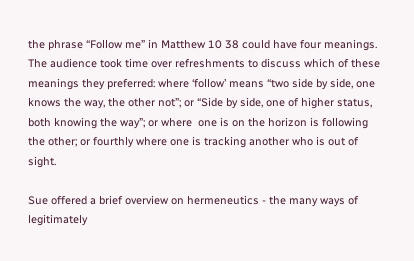the phrase “Follow me” in Matthew 10 38 could have four meanings.  The audience took time over refreshments to discuss which of these meanings they preferred: where ‘follow’ means “two side by side, one knows the way, the other not”; or “Side by side, one of higher status, both knowing the way”; or where  one is on the horizon is following the other; or fourthly where one is tracking another who is out of sight.

Sue offered a brief overview on hermeneutics - the many ways of legitimately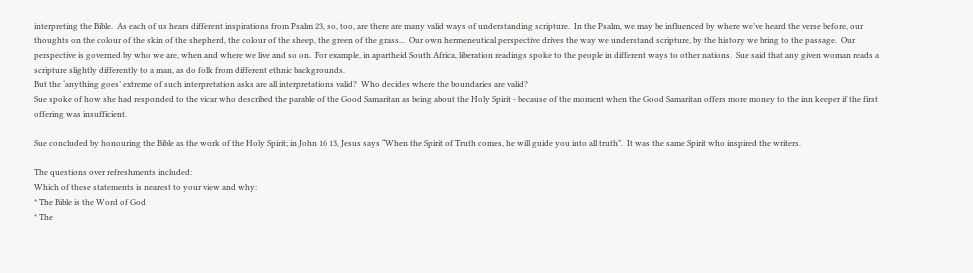interpreting the Bible.  As each of us hears different inspirations from Psalm 23, so, too, are there are many valid ways of understanding scripture.  In the Psalm, we may be influenced by where we’ve heard the verse before, our thoughts on the colour of the skin of the shepherd, the colour of the sheep, the green of the grass...  Our own hermeneutical perspective drives the way we understand scripture, by the history we bring to the passage.  Our perspective is governed by who we are, when and where we live and so on.  For example, in apartheid South Africa, liberation readings spoke to the people in different ways to other nations.  Sue said that any given woman reads a scripture slightly differently to a man, as do folk from different ethnic backgrounds.
But the ‘anything goes’ extreme of such interpretation asks are all interpretations valid?  Who decides where the boundaries are valid?
Sue spoke of how she had responded to the vicar who described the parable of the Good Samaritan as being about the Holy Spirit - because of the moment when the Good Samaritan offers more money to the inn keeper if the first offering was insufficient.

Sue concluded by honouring the Bible as the work of the Holy Spirit; in John 16 13, Jesus says “When the Spirit of Truth comes, he will guide you into all truth”.  It was the same Spirit who inspired the writers.

The questions over refreshments included:
Which of these statements is nearest to your view and why:
* The Bible is the Word of God
* The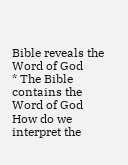Bible reveals the Word of God
* The Bible contains the Word of God
How do we interpret the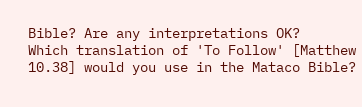Bible? Are any interpretations OK?
Which translation of 'To Follow' [Matthew 10.38] would you use in the Mataco Bible?